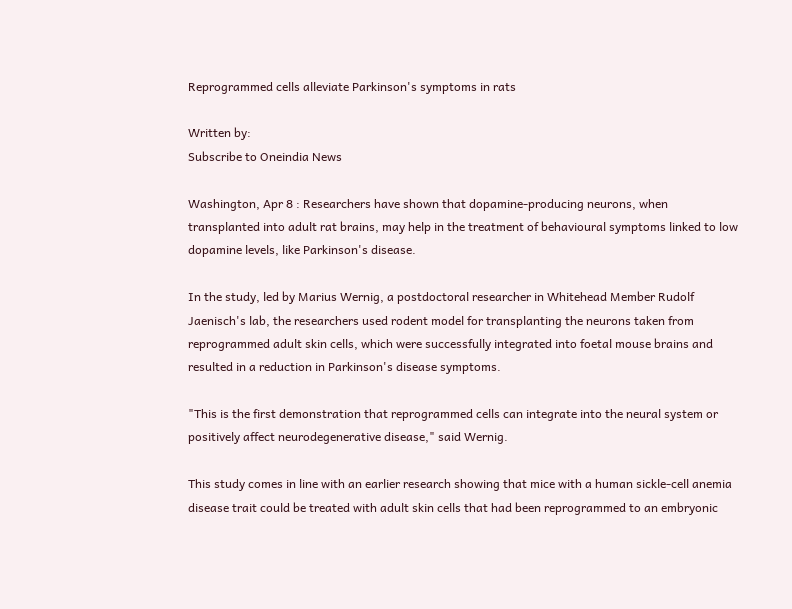Reprogrammed cells alleviate Parkinson's symptoms in rats

Written by:
Subscribe to Oneindia News

Washington, Apr 8 : Researchers have shown that dopamine-producing neurons, when transplanted into adult rat brains, may help in the treatment of behavioural symptoms linked to low dopamine levels, like Parkinson's disease.

In the study, led by Marius Wernig, a postdoctoral researcher in Whitehead Member Rudolf Jaenisch's lab, the researchers used rodent model for transplanting the neurons taken from reprogrammed adult skin cells, which were successfully integrated into foetal mouse brains and resulted in a reduction in Parkinson's disease symptoms.

"This is the first demonstration that reprogrammed cells can integrate into the neural system or positively affect neurodegenerative disease," said Wernig.

This study comes in line with an earlier research showing that mice with a human sickle-cell anemia disease trait could be treated with adult skin cells that had been reprogrammed to an embryonic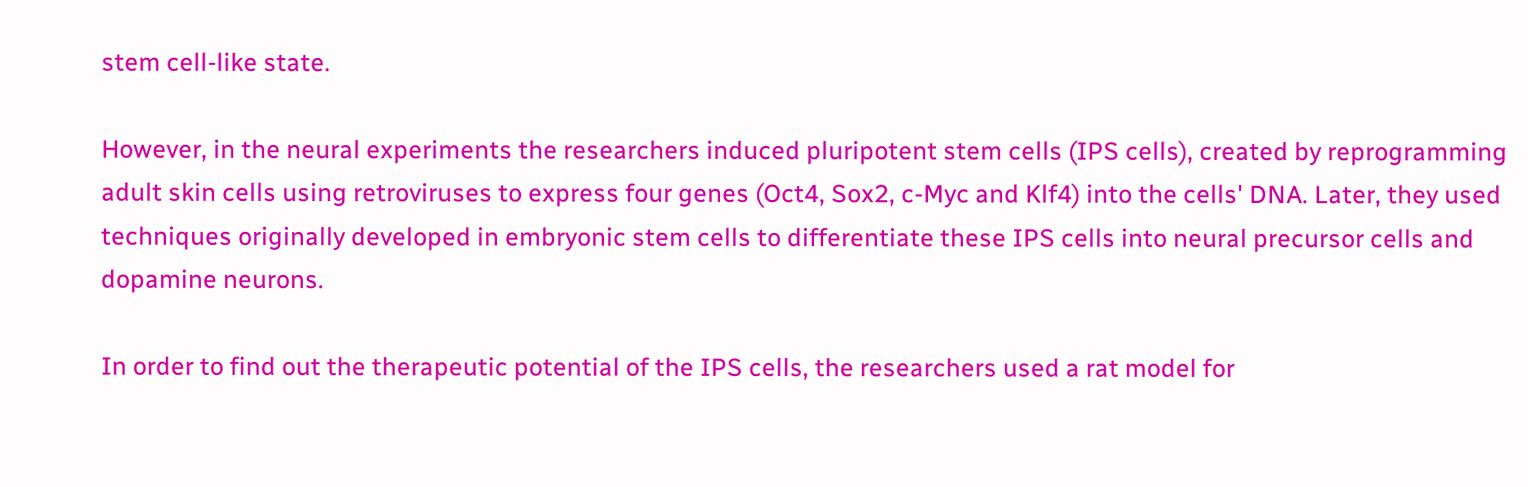stem cell-like state.

However, in the neural experiments the researchers induced pluripotent stem cells (IPS cells), created by reprogramming adult skin cells using retroviruses to express four genes (Oct4, Sox2, c-Myc and Klf4) into the cells' DNA. Later, they used techniques originally developed in embryonic stem cells to differentiate these IPS cells into neural precursor cells and dopamine neurons.

In order to find out the therapeutic potential of the IPS cells, the researchers used a rat model for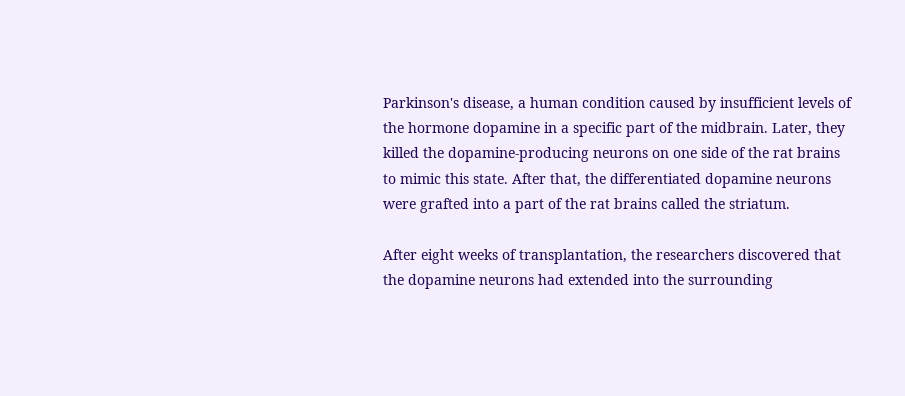Parkinson's disease, a human condition caused by insufficient levels of the hormone dopamine in a specific part of the midbrain. Later, they killed the dopamine-producing neurons on one side of the rat brains to mimic this state. After that, the differentiated dopamine neurons were grafted into a part of the rat brains called the striatum.

After eight weeks of transplantation, the researchers discovered that the dopamine neurons had extended into the surrounding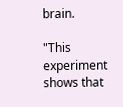brain.

"This experiment shows that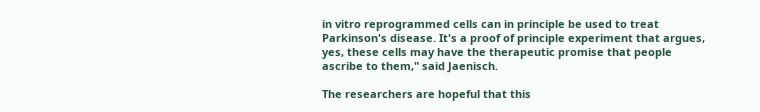in vitro reprogrammed cells can in principle be used to treat Parkinson's disease. It's a proof of principle experiment that argues, yes, these cells may have the therapeutic promise that people ascribe to them," said Jaenisch.

The researchers are hopeful that this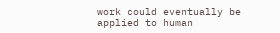work could eventually be applied to human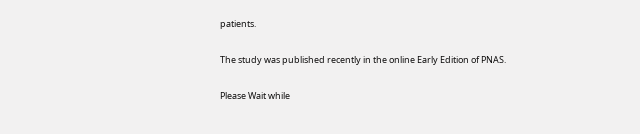patients.

The study was published recently in the online Early Edition of PNAS.

Please Wait while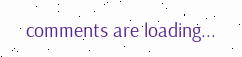comments are loading...